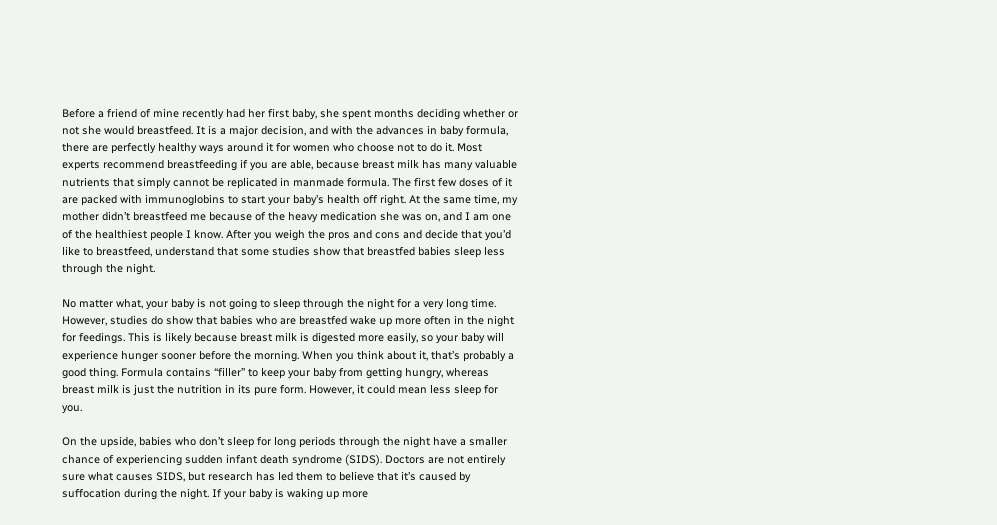Before a friend of mine recently had her first baby, she spent months deciding whether or not she would breastfeed. It is a major decision, and with the advances in baby formula, there are perfectly healthy ways around it for women who choose not to do it. Most experts recommend breastfeeding if you are able, because breast milk has many valuable nutrients that simply cannot be replicated in manmade formula. The first few doses of it are packed with immunoglobins to start your baby’s health off right. At the same time, my mother didn’t breastfeed me because of the heavy medication she was on, and I am one of the healthiest people I know. After you weigh the pros and cons and decide that you’d like to breastfeed, understand that some studies show that breastfed babies sleep less through the night.

No matter what, your baby is not going to sleep through the night for a very long time. However, studies do show that babies who are breastfed wake up more often in the night for feedings. This is likely because breast milk is digested more easily, so your baby will experience hunger sooner before the morning. When you think about it, that’s probably a good thing. Formula contains “filler” to keep your baby from getting hungry, whereas breast milk is just the nutrition in its pure form. However, it could mean less sleep for you.

On the upside, babies who don’t sleep for long periods through the night have a smaller chance of experiencing sudden infant death syndrome (SIDS). Doctors are not entirely sure what causes SIDS, but research has led them to believe that it’s caused by suffocation during the night. If your baby is waking up more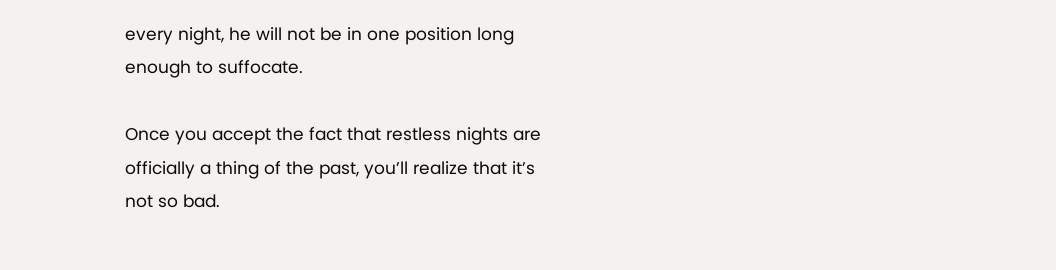every night, he will not be in one position long enough to suffocate.

Once you accept the fact that restless nights are officially a thing of the past, you’ll realize that it’s not so bad.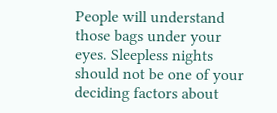People will understand those bags under your eyes. Sleepless nights should not be one of your deciding factors about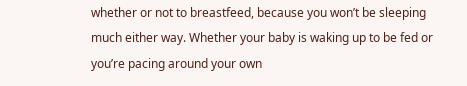whether or not to breastfeed, because you won’t be sleeping much either way. Whether your baby is waking up to be fed or you’re pacing around your own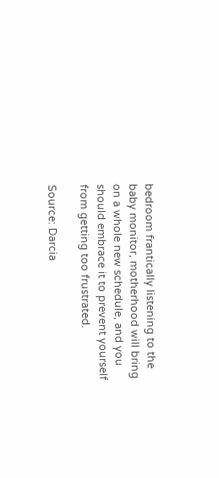bedroom frantically listening to the baby monitor, motherhood will bring on a whole new schedule, and you should embrace it to prevent yourself from getting too frustrated.

Source: Darcia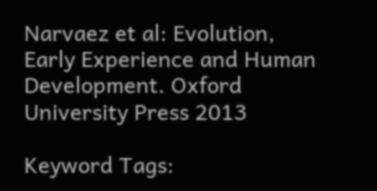Narvaez et al: Evolution, Early Experience and Human Development. Oxford University Press 2013

Keyword Tags: